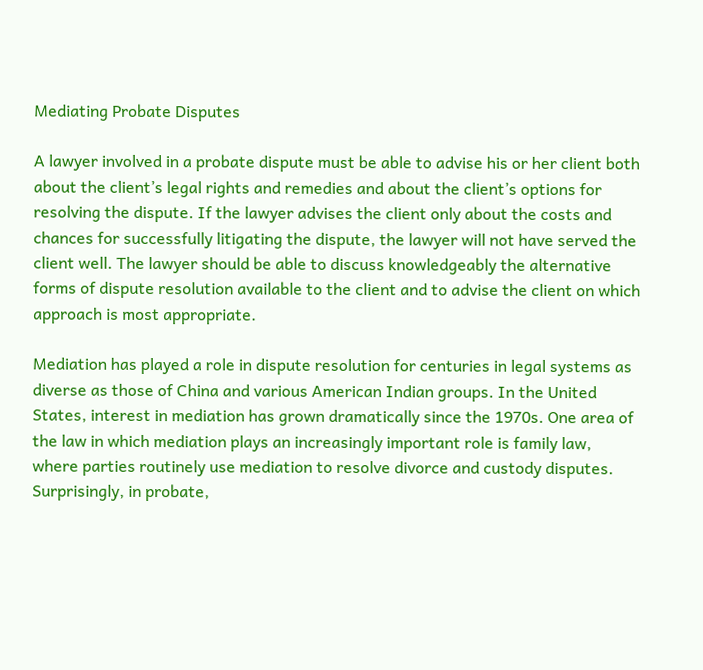Mediating Probate Disputes

A lawyer involved in a probate dispute must be able to advise his or her client both about the client’s legal rights and remedies and about the client’s options for resolving the dispute. If the lawyer advises the client only about the costs and chances for successfully litigating the dispute, the lawyer will not have served the client well. The lawyer should be able to discuss knowledgeably the alternative forms of dispute resolution available to the client and to advise the client on which approach is most appropriate.

Mediation has played a role in dispute resolution for centuries in legal systems as diverse as those of China and various American Indian groups. In the United States, interest in mediation has grown dramatically since the 1970s. One area of the law in which mediation plays an increasingly important role is family law, where parties routinely use mediation to resolve divorce and custody disputes. Surprisingly, in probate,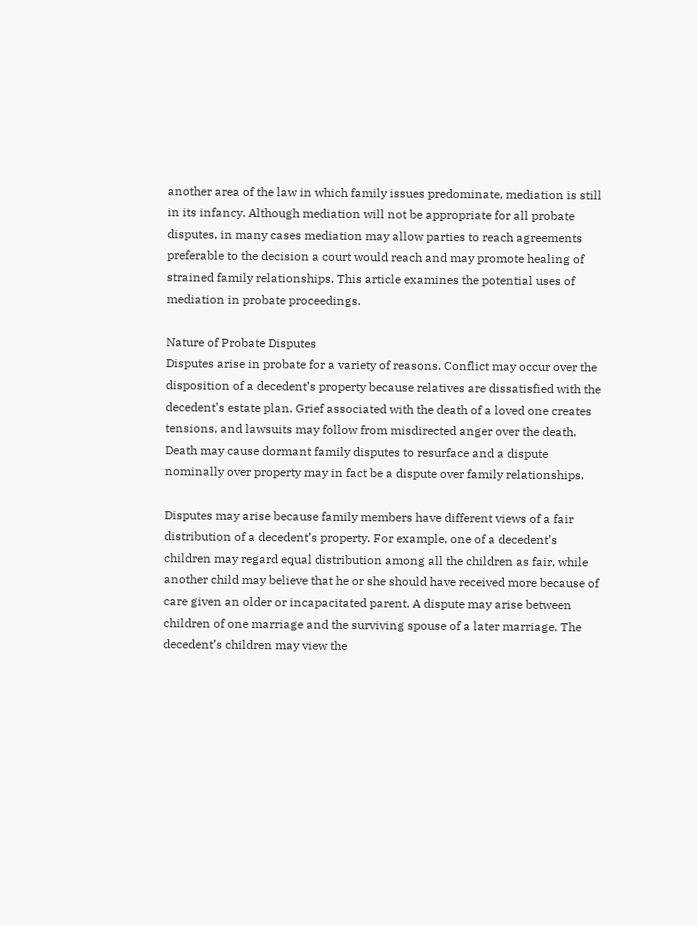another area of the law in which family issues predominate, mediation is still in its infancy. Although mediation will not be appropriate for all probate disputes, in many cases mediation may allow parties to reach agreements preferable to the decision a court would reach and may promote healing of strained family relationships. This article examines the potential uses of mediation in probate proceedings.

Nature of Probate Disputes
Disputes arise in probate for a variety of reasons. Conflict may occur over the disposition of a decedent’s property because relatives are dissatisfied with the decedent’s estate plan. Grief associated with the death of a loved one creates tensions, and lawsuits may follow from misdirected anger over the death. Death may cause dormant family disputes to resurface and a dispute nominally over property may in fact be a dispute over family relationships.

Disputes may arise because family members have different views of a fair distribution of a decedent’s property. For example, one of a decedent’s children may regard equal distribution among all the children as fair, while another child may believe that he or she should have received more because of care given an older or incapacitated parent. A dispute may arise between children of one marriage and the surviving spouse of a later marriage. The decedent’s children may view the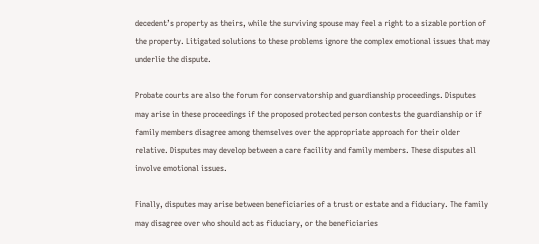decedent’s property as theirs, while the surviving spouse may feel a right to a sizable portion of the property. Litigated solutions to these problems ignore the complex emotional issues that may underlie the dispute.

Probate courts are also the forum for conservatorship and guardianship proceedings. Disputes may arise in these proceedings if the proposed protected person contests the guardianship or if family members disagree among themselves over the appropriate approach for their older relative. Disputes may develop between a care facility and family members. These disputes all involve emotional issues.

Finally, disputes may arise between beneficiaries of a trust or estate and a fiduciary. The family may disagree over who should act as fiduciary, or the beneficiaries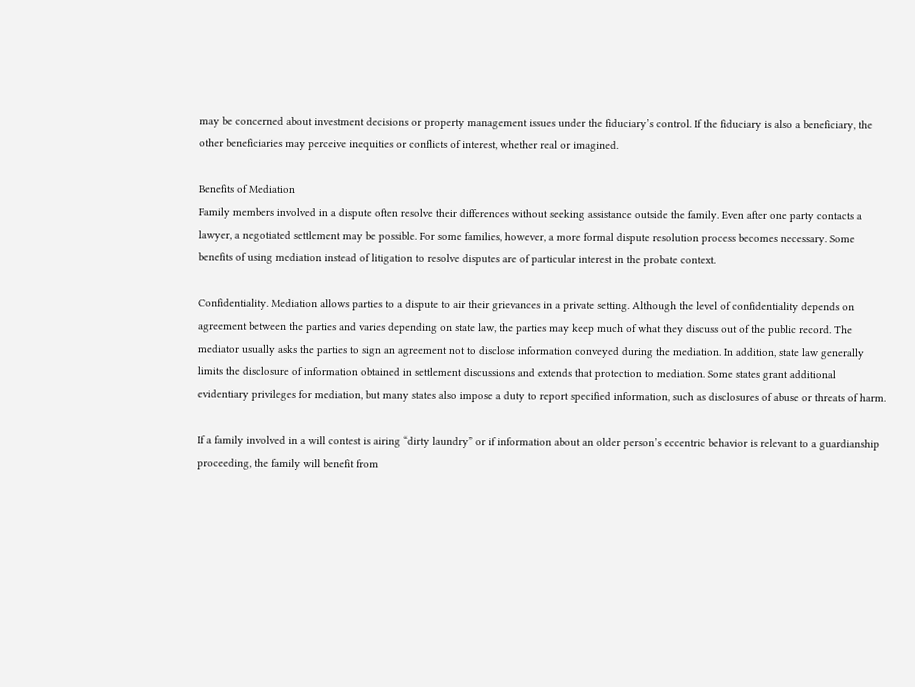may be concerned about investment decisions or property management issues under the fiduciary’s control. If the fiduciary is also a beneficiary, the other beneficiaries may perceive inequities or conflicts of interest, whether real or imagined.

Benefits of Mediation
Family members involved in a dispute often resolve their differences without seeking assistance outside the family. Even after one party contacts a lawyer, a negotiated settlement may be possible. For some families, however, a more formal dispute resolution process becomes necessary. Some benefits of using mediation instead of litigation to resolve disputes are of particular interest in the probate context.

Confidentiality. Mediation allows parties to a dispute to air their grievances in a private setting. Although the level of confidentiality depends on agreement between the parties and varies depending on state law, the parties may keep much of what they discuss out of the public record. The mediator usually asks the parties to sign an agreement not to disclose information conveyed during the mediation. In addition, state law generally limits the disclosure of information obtained in settlement discussions and extends that protection to mediation. Some states grant additional evidentiary privileges for mediation, but many states also impose a duty to report specified information, such as disclosures of abuse or threats of harm.

If a family involved in a will contest is airing “dirty laundry” or if information about an older person’s eccentric behavior is relevant to a guardianship proceeding, the family will benefit from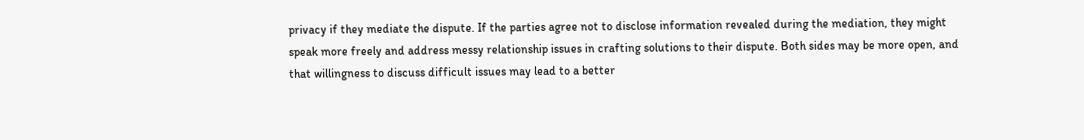privacy if they mediate the dispute. If the parties agree not to disclose information revealed during the mediation, they might speak more freely and address messy relationship issues in crafting solutions to their dispute. Both sides may be more open, and that willingness to discuss difficult issues may lead to a better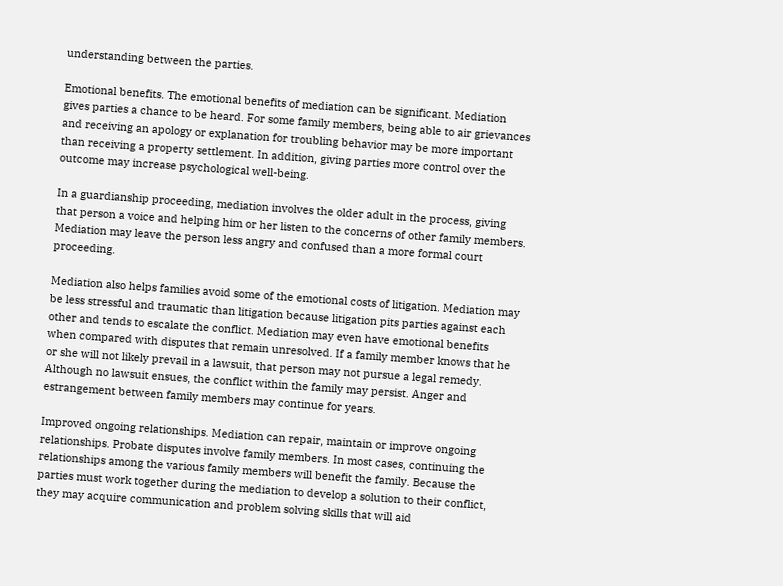understanding between the parties.

Emotional benefits. The emotional benefits of mediation can be significant. Mediation gives parties a chance to be heard. For some family members, being able to air grievances and receiving an apology or explanation for troubling behavior may be more important than receiving a property settlement. In addition, giving parties more control over the outcome may increase psychological well-being.

In a guardianship proceeding, mediation involves the older adult in the process, giving that person a voice and helping him or her listen to the concerns of other family members. Mediation may leave the person less angry and confused than a more formal court proceeding.

Mediation also helps families avoid some of the emotional costs of litigation. Mediation may be less stressful and traumatic than litigation because litigation pits parties against each other and tends to escalate the conflict. Mediation may even have emotional benefits when compared with disputes that remain unresolved. If a family member knows that he or she will not likely prevail in a lawsuit, that person may not pursue a legal remedy. Although no lawsuit ensues, the conflict within the family may persist. Anger and estrangement between family members may continue for years.

Improved ongoing relationships. Mediation can repair, maintain or improve ongoing relationships. Probate disputes involve family members. In most cases, continuing the relationships among the various family members will benefit the family. Because the parties must work together during the mediation to develop a solution to their conflict, they may acquire communication and problem solving skills that will aid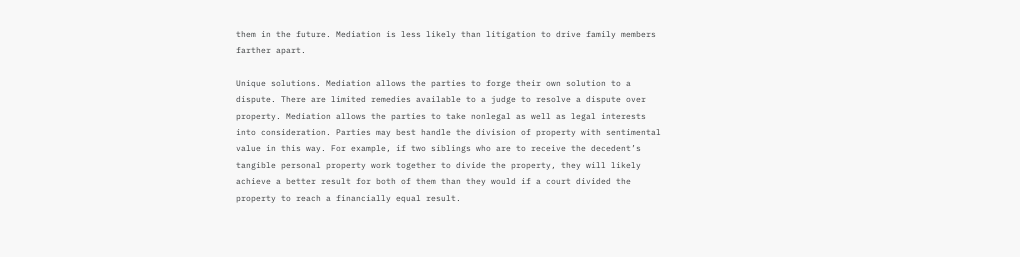them in the future. Mediation is less likely than litigation to drive family members farther apart.

Unique solutions. Mediation allows the parties to forge their own solution to a dispute. There are limited remedies available to a judge to resolve a dispute over property. Mediation allows the parties to take nonlegal as well as legal interests into consideration. Parties may best handle the division of property with sentimental value in this way. For example, if two siblings who are to receive the decedent’s tangible personal property work together to divide the property, they will likely achieve a better result for both of them than they would if a court divided the property to reach a financially equal result.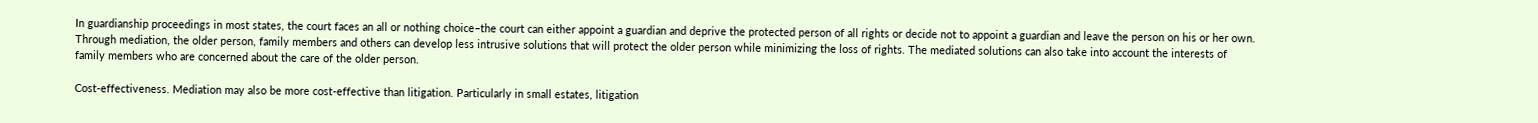In guardianship proceedings in most states, the court faces an all or nothing choice–the court can either appoint a guardian and deprive the protected person of all rights or decide not to appoint a guardian and leave the person on his or her own. Through mediation, the older person, family members and others can develop less intrusive solutions that will protect the older person while minimizing the loss of rights. The mediated solutions can also take into account the interests of family members who are concerned about the care of the older person.

Cost-effectiveness. Mediation may also be more cost-effective than litigation. Particularly in small estates, litigation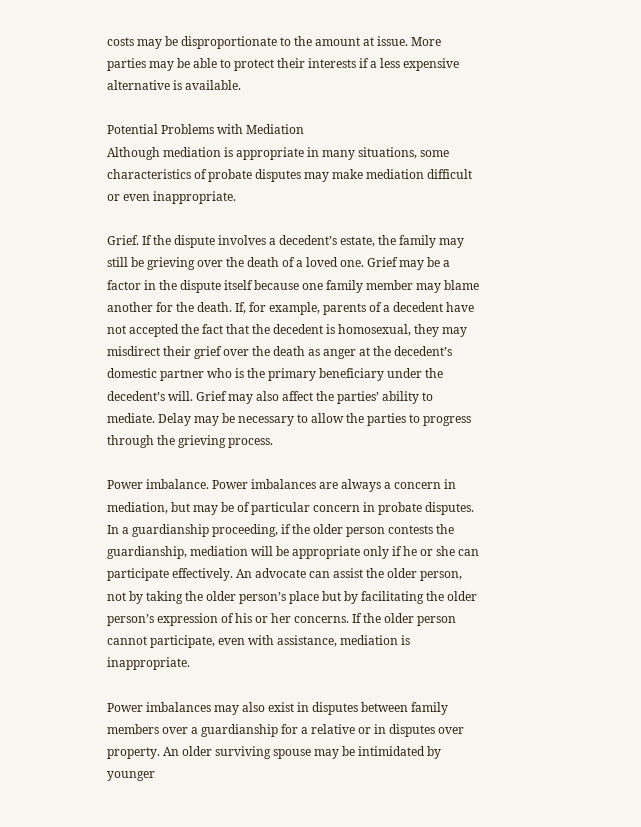costs may be disproportionate to the amount at issue. More parties may be able to protect their interests if a less expensive alternative is available.

Potential Problems with Mediation
Although mediation is appropriate in many situations, some characteristics of probate disputes may make mediation difficult or even inappropriate.

Grief. If the dispute involves a decedent’s estate, the family may still be grieving over the death of a loved one. Grief may be a factor in the dispute itself because one family member may blame another for the death. If, for example, parents of a decedent have not accepted the fact that the decedent is homosexual, they may misdirect their grief over the death as anger at the decedent’s domestic partner who is the primary beneficiary under the decedent’s will. Grief may also affect the parties’ ability to mediate. Delay may be necessary to allow the parties to progress through the grieving process.

Power imbalance. Power imbalances are always a concern in mediation, but may be of particular concern in probate disputes. In a guardianship proceeding, if the older person contests the guardianship, mediation will be appropriate only if he or she can participate effectively. An advocate can assist the older person, not by taking the older person’s place but by facilitating the older person’s expression of his or her concerns. If the older person cannot participate, even with assistance, mediation is inappropriate.

Power imbalances may also exist in disputes between family members over a guardianship for a relative or in disputes over property. An older surviving spouse may be intimidated by younger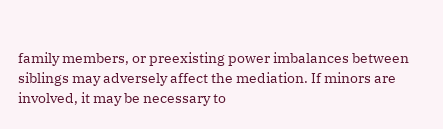family members, or preexisting power imbalances between siblings may adversely affect the mediation. If minors are involved, it may be necessary to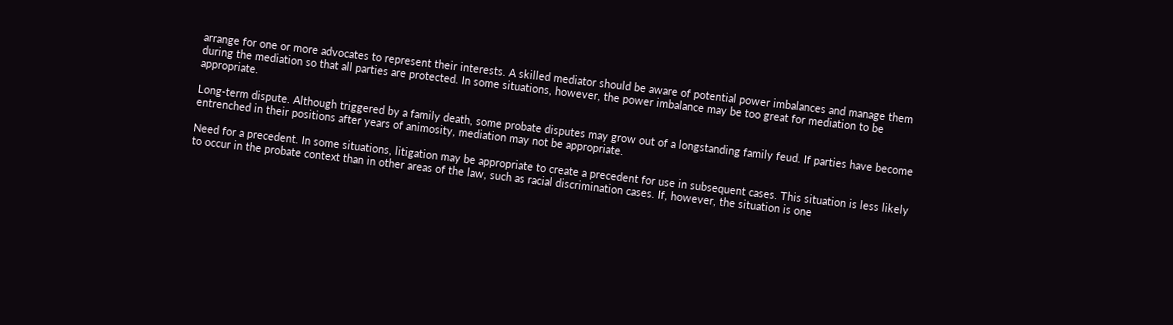arrange for one or more advocates to represent their interests. A skilled mediator should be aware of potential power imbalances and manage them during the mediation so that all parties are protected. In some situations, however, the power imbalance may be too great for mediation to be appropriate.

Long-term dispute. Although triggered by a family death, some probate disputes may grow out of a longstanding family feud. If parties have become entrenched in their positions after years of animosity, mediation may not be appropriate.

Need for a precedent. In some situations, litigation may be appropriate to create a precedent for use in subsequent cases. This situation is less likely to occur in the probate context than in other areas of the law, such as racial discrimination cases. If, however, the situation is one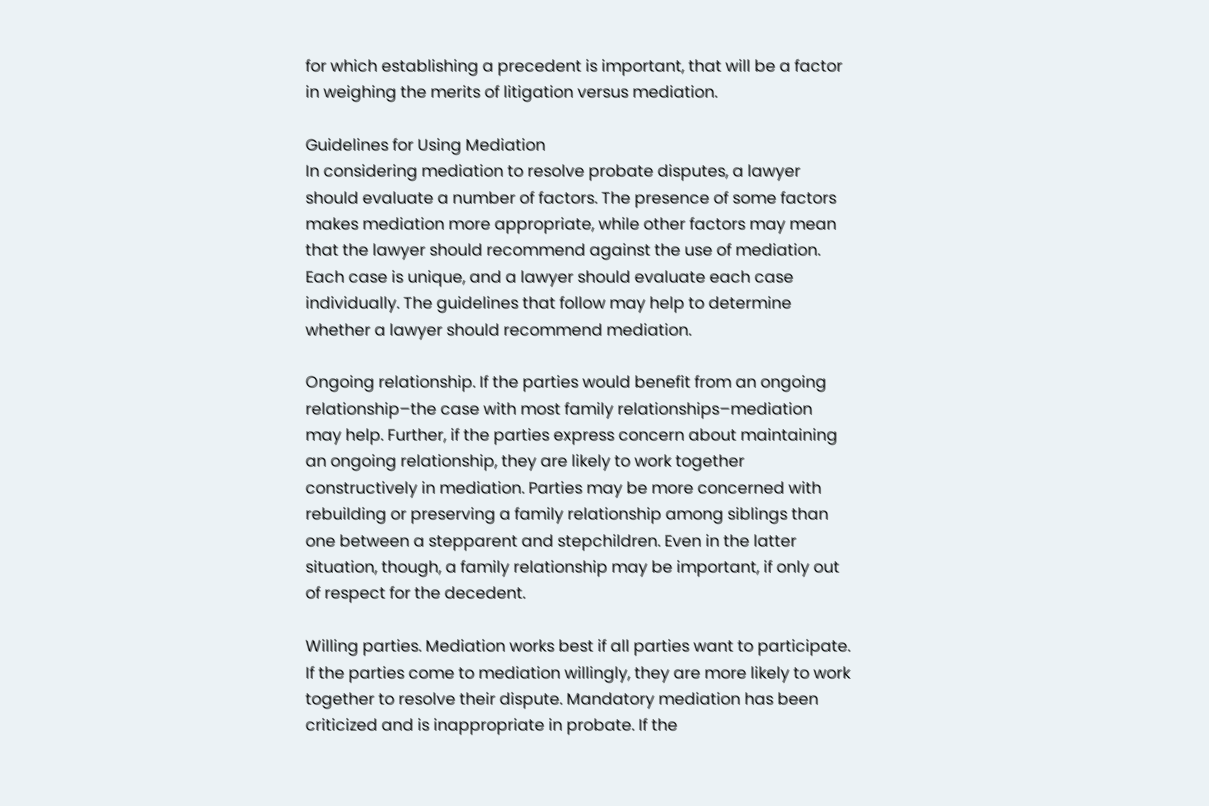for which establishing a precedent is important, that will be a factor in weighing the merits of litigation versus mediation.

Guidelines for Using Mediation
In considering mediation to resolve probate disputes, a lawyer should evaluate a number of factors. The presence of some factors makes mediation more appropriate, while other factors may mean that the lawyer should recommend against the use of mediation. Each case is unique, and a lawyer should evaluate each case individually. The guidelines that follow may help to determine whether a lawyer should recommend mediation.

Ongoing relationship. If the parties would benefit from an ongoing relationship–the case with most family relationships–mediation may help. Further, if the parties express concern about maintaining an ongoing relationship, they are likely to work together constructively in mediation. Parties may be more concerned with rebuilding or preserving a family relationship among siblings than one between a stepparent and stepchildren. Even in the latter situation, though, a family relationship may be important, if only out of respect for the decedent.

Willing parties. Mediation works best if all parties want to participate. If the parties come to mediation willingly, they are more likely to work together to resolve their dispute. Mandatory mediation has been criticized and is inappropriate in probate. If the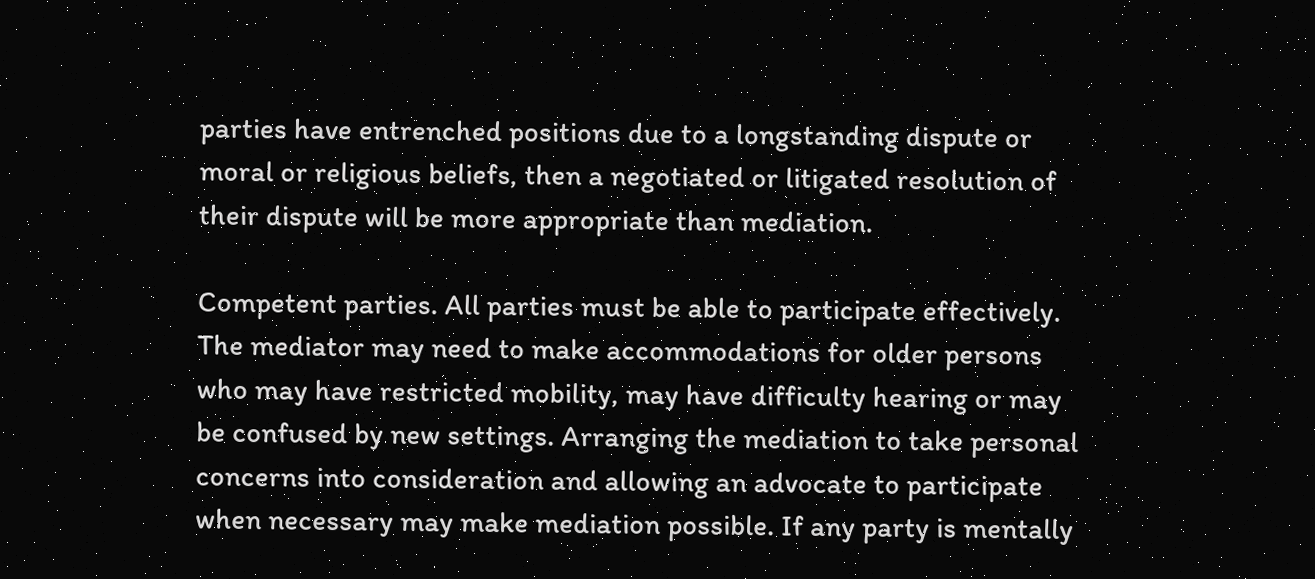parties have entrenched positions due to a longstanding dispute or moral or religious beliefs, then a negotiated or litigated resolution of their dispute will be more appropriate than mediation.

Competent parties. All parties must be able to participate effectively. The mediator may need to make accommodations for older persons who may have restricted mobility, may have difficulty hearing or may be confused by new settings. Arranging the mediation to take personal concerns into consideration and allowing an advocate to participate when necessary may make mediation possible. If any party is mentally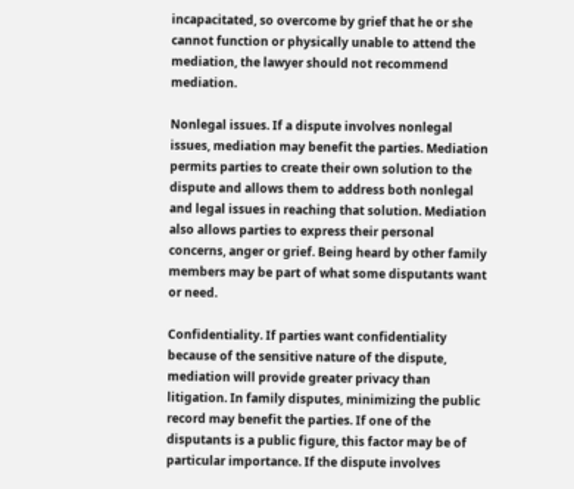incapacitated, so overcome by grief that he or she cannot function or physically unable to attend the mediation, the lawyer should not recommend mediation.

Nonlegal issues. If a dispute involves nonlegal issues, mediation may benefit the parties. Mediation permits parties to create their own solution to the dispute and allows them to address both nonlegal and legal issues in reaching that solution. Mediation also allows parties to express their personal concerns, anger or grief. Being heard by other family members may be part of what some disputants want or need.

Confidentiality. If parties want confidentiality because of the sensitive nature of the dispute, mediation will provide greater privacy than litigation. In family disputes, minimizing the public record may benefit the parties. If one of the disputants is a public figure, this factor may be of particular importance. If the dispute involves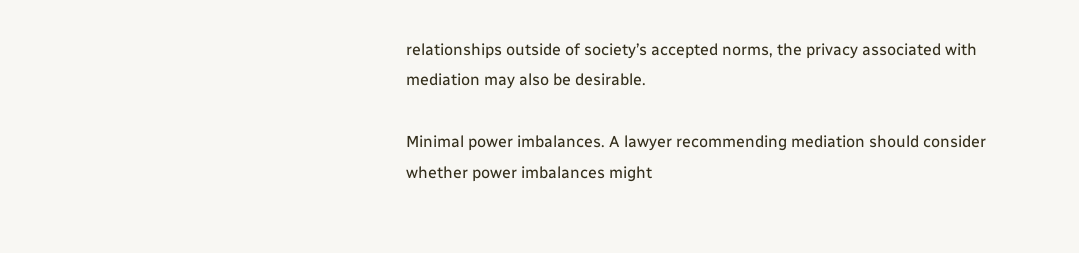relationships outside of society’s accepted norms, the privacy associated with mediation may also be desirable.

Minimal power imbalances. A lawyer recommending mediation should consider whether power imbalances might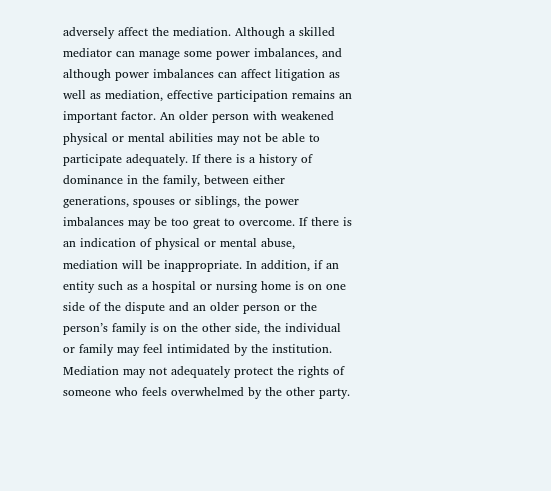adversely affect the mediation. Although a skilled mediator can manage some power imbalances, and although power imbalances can affect litigation as well as mediation, effective participation remains an important factor. An older person with weakened physical or mental abilities may not be able to participate adequately. If there is a history of dominance in the family, between either generations, spouses or siblings, the power imbalances may be too great to overcome. If there is an indication of physical or mental abuse, mediation will be inappropriate. In addition, if an entity such as a hospital or nursing home is on one side of the dispute and an older person or the person’s family is on the other side, the individual or family may feel intimidated by the institution. Mediation may not adequately protect the rights of someone who feels overwhelmed by the other party.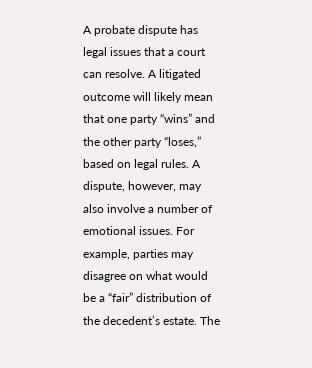A probate dispute has legal issues that a court can resolve. A litigated outcome will likely mean that one party “wins” and the other party “loses,” based on legal rules. A dispute, however, may also involve a number of emotional issues. For example, parties may disagree on what would be a “fair” distribution of the decedent’s estate. The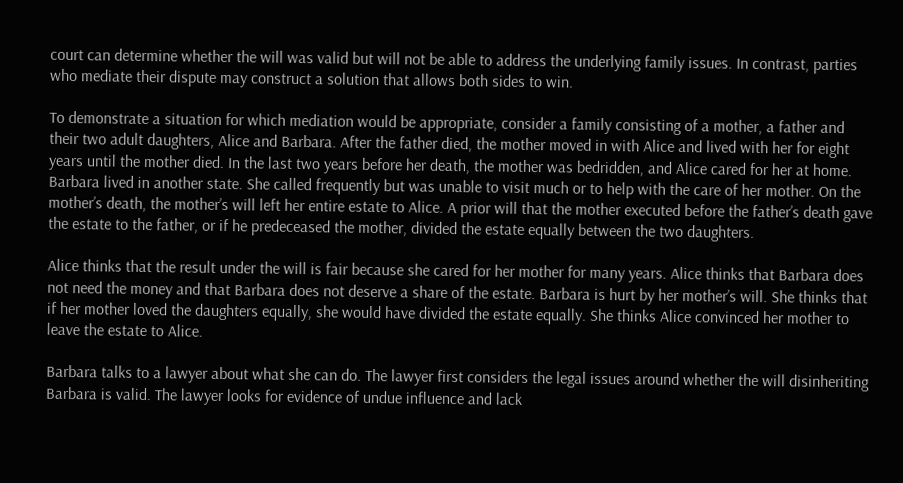court can determine whether the will was valid but will not be able to address the underlying family issues. In contrast, parties who mediate their dispute may construct a solution that allows both sides to win.

To demonstrate a situation for which mediation would be appropriate, consider a family consisting of a mother, a father and their two adult daughters, Alice and Barbara. After the father died, the mother moved in with Alice and lived with her for eight years until the mother died. In the last two years before her death, the mother was bedridden, and Alice cared for her at home. Barbara lived in another state. She called frequently but was unable to visit much or to help with the care of her mother. On the mother’s death, the mother’s will left her entire estate to Alice. A prior will that the mother executed before the father’s death gave the estate to the father, or if he predeceased the mother, divided the estate equally between the two daughters.

Alice thinks that the result under the will is fair because she cared for her mother for many years. Alice thinks that Barbara does not need the money and that Barbara does not deserve a share of the estate. Barbara is hurt by her mother’s will. She thinks that if her mother loved the daughters equally, she would have divided the estate equally. She thinks Alice convinced her mother to leave the estate to Alice.

Barbara talks to a lawyer about what she can do. The lawyer first considers the legal issues around whether the will disinheriting Barbara is valid. The lawyer looks for evidence of undue influence and lack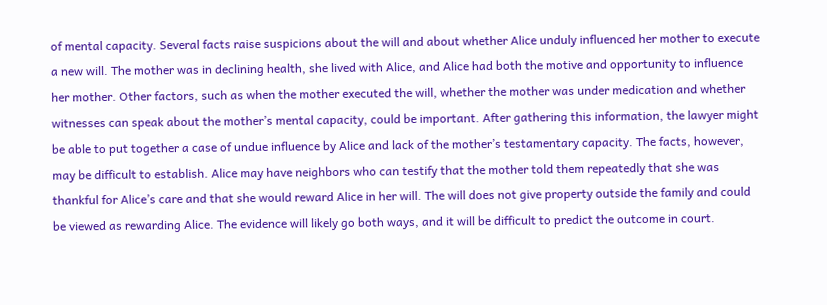of mental capacity. Several facts raise suspicions about the will and about whether Alice unduly influenced her mother to execute a new will. The mother was in declining health, she lived with Alice, and Alice had both the motive and opportunity to influence her mother. Other factors, such as when the mother executed the will, whether the mother was under medication and whether witnesses can speak about the mother’s mental capacity, could be important. After gathering this information, the lawyer might be able to put together a case of undue influence by Alice and lack of the mother’s testamentary capacity. The facts, however, may be difficult to establish. Alice may have neighbors who can testify that the mother told them repeatedly that she was thankful for Alice’s care and that she would reward Alice in her will. The will does not give property outside the family and could be viewed as rewarding Alice. The evidence will likely go both ways, and it will be difficult to predict the outcome in court.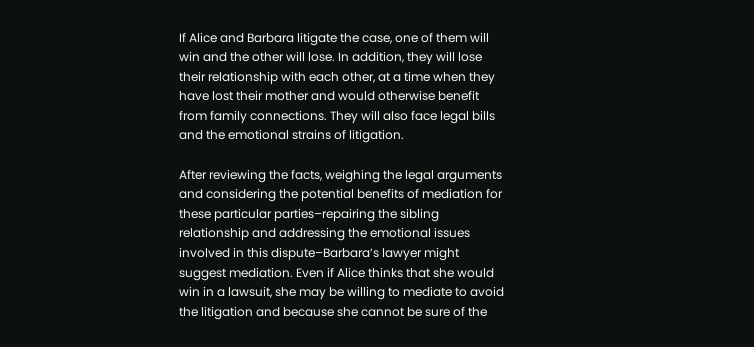If Alice and Barbara litigate the case, one of them will win and the other will lose. In addition, they will lose their relationship with each other, at a time when they have lost their mother and would otherwise benefit from family connections. They will also face legal bills and the emotional strains of litigation.

After reviewing the facts, weighing the legal arguments and considering the potential benefits of mediation for these particular parties–repairing the sibling relationship and addressing the emotional issues involved in this dispute–Barbara’s lawyer might suggest mediation. Even if Alice thinks that she would win in a lawsuit, she may be willing to mediate to avoid the litigation and because she cannot be sure of the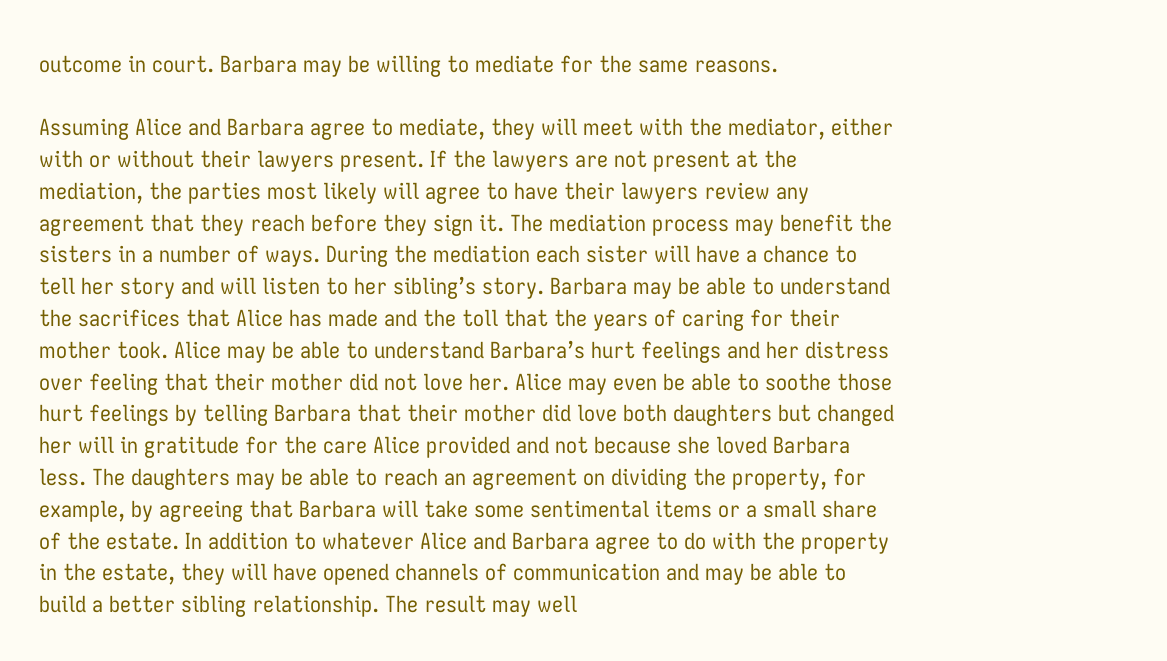outcome in court. Barbara may be willing to mediate for the same reasons.

Assuming Alice and Barbara agree to mediate, they will meet with the mediator, either with or without their lawyers present. If the lawyers are not present at the mediation, the parties most likely will agree to have their lawyers review any agreement that they reach before they sign it. The mediation process may benefit the sisters in a number of ways. During the mediation each sister will have a chance to tell her story and will listen to her sibling’s story. Barbara may be able to understand the sacrifices that Alice has made and the toll that the years of caring for their mother took. Alice may be able to understand Barbara’s hurt feelings and her distress over feeling that their mother did not love her. Alice may even be able to soothe those hurt feelings by telling Barbara that their mother did love both daughters but changed her will in gratitude for the care Alice provided and not because she loved Barbara less. The daughters may be able to reach an agreement on dividing the property, for example, by agreeing that Barbara will take some sentimental items or a small share of the estate. In addition to whatever Alice and Barbara agree to do with the property in the estate, they will have opened channels of communication and may be able to build a better sibling relationship. The result may well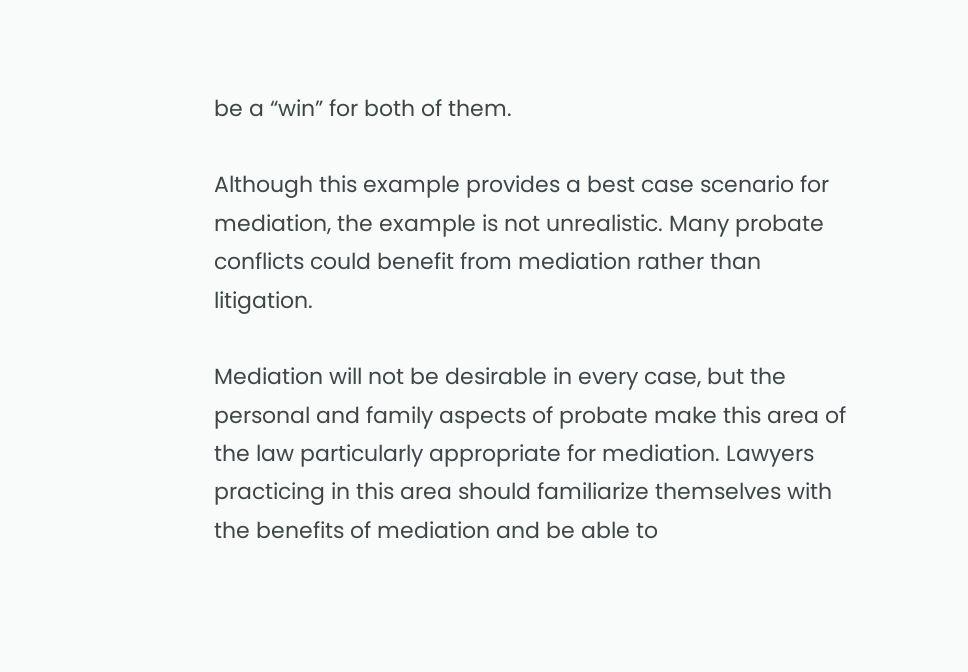be a “win” for both of them.

Although this example provides a best case scenario for mediation, the example is not unrealistic. Many probate conflicts could benefit from mediation rather than litigation.

Mediation will not be desirable in every case, but the personal and family aspects of probate make this area of the law particularly appropriate for mediation. Lawyers practicing in this area should familiarize themselves with the benefits of mediation and be able to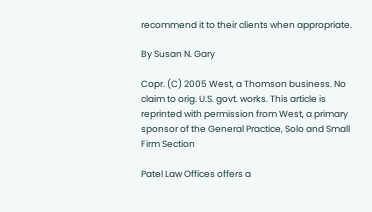recommend it to their clients when appropriate.

By Susan N. Gary

Copr. (C) 2005 West, a Thomson business. No claim to orig. U.S. govt. works. This article is reprinted with permission from West, a primary sponsor of the General Practice, Solo and Small Firm Section

Patel Law Offices offers a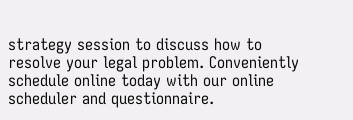strategy session to discuss how to resolve your legal problem. Conveniently schedule online today with our online scheduler and questionnaire.